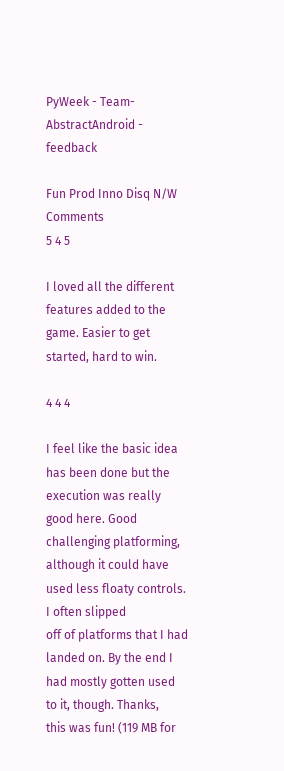PyWeek - Team-AbstractAndroid - feedback

Fun Prod Inno Disq N/W Comments
5 4 5

I loved all the different features added to the game. Easier to get started, hard to win.

4 4 4

I feel like the basic idea has been done but the execution was really good here. Good
challenging platforming, although it could have used less floaty controls. I often slipped
off of platforms that I had landed on. By the end I had mostly gotten used to it, though. Thanks,
this was fun! (119 MB for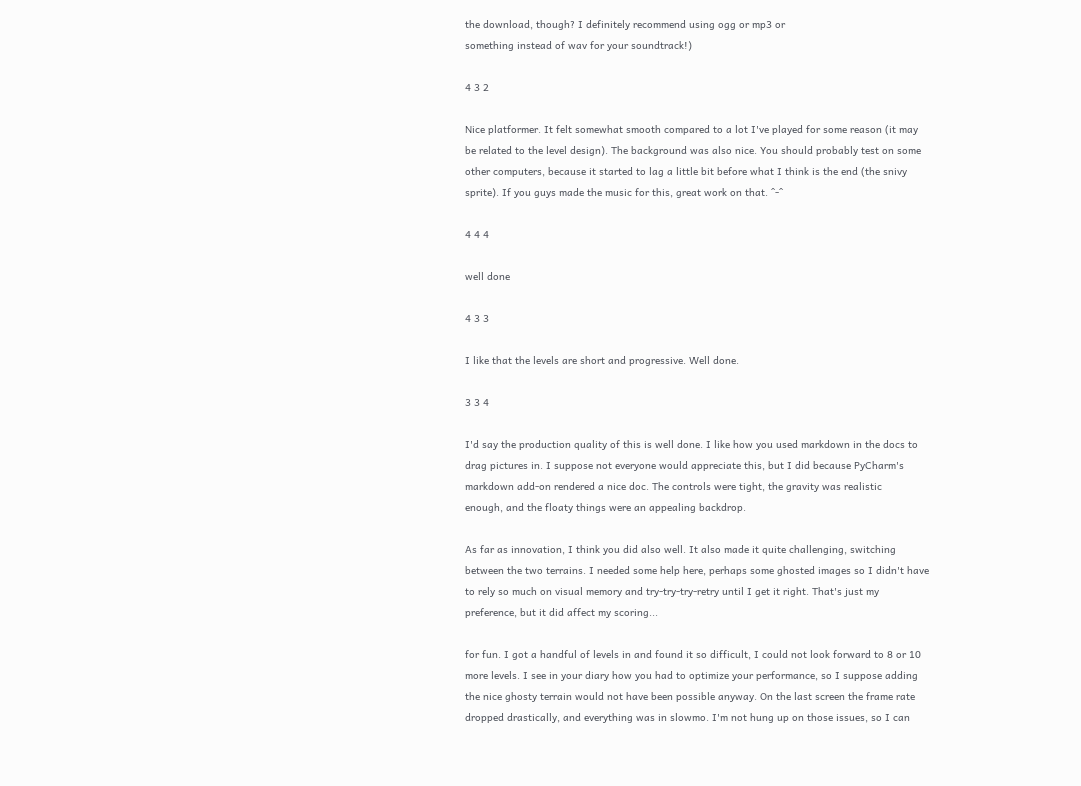the download, though? I definitely recommend using ogg or mp3 or
something instead of wav for your soundtrack!)

4 3 2

Nice platformer. It felt somewhat smooth compared to a lot I've played for some reason (it may
be related to the level design). The background was also nice. You should probably test on some
other computers, because it started to lag a little bit before what I think is the end (the snivy
sprite). If you guys made the music for this, great work on that. ^-^

4 4 4

well done

4 3 3

I like that the levels are short and progressive. Well done.

3 3 4

I'd say the production quality of this is well done. I like how you used markdown in the docs to
drag pictures in. I suppose not everyone would appreciate this, but I did because PyCharm's
markdown add-on rendered a nice doc. The controls were tight, the gravity was realistic
enough, and the floaty things were an appealing backdrop.

As far as innovation, I think you did also well. It also made it quite challenging, switching
between the two terrains. I needed some help here, perhaps some ghosted images so I didn't have
to rely so much on visual memory and try-try-try-retry until I get it right. That's just my
preference, but it did affect my scoring...

for fun. I got a handful of levels in and found it so difficult, I could not look forward to 8 or 10
more levels. I see in your diary how you had to optimize your performance, so I suppose adding
the nice ghosty terrain would not have been possible anyway. On the last screen the frame rate
dropped drastically, and everything was in slowmo. I'm not hung up on those issues, so I can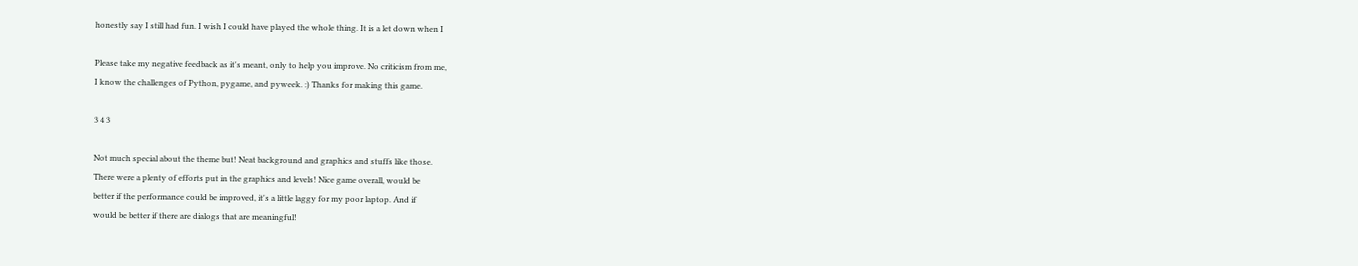honestly say I still had fun. I wish I could have played the whole thing. It is a let down when I

Please take my negative feedback as it's meant, only to help you improve. No criticism from me,
I know the challenges of Python, pygame, and pyweek. :) Thanks for making this game.

3 4 3

Not much special about the theme but! Neat background and graphics and stuffs like those.
There were a plenty of efforts put in the graphics and levels! Nice game overall, would be
better if the performance could be improved, it's a little laggy for my poor laptop. And if
would be better if there are dialogs that are meaningful!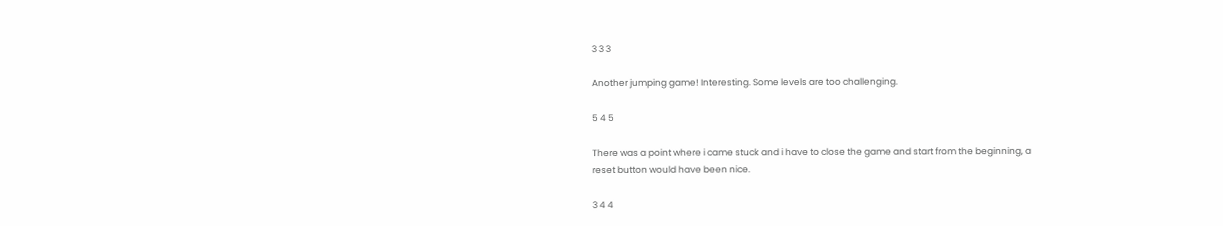3 3 3

Another jumping game! Interesting. Some levels are too challenging.

5 4 5

There was a point where i came stuck and i have to close the game and start from the beginning, a
reset button would have been nice.

3 4 4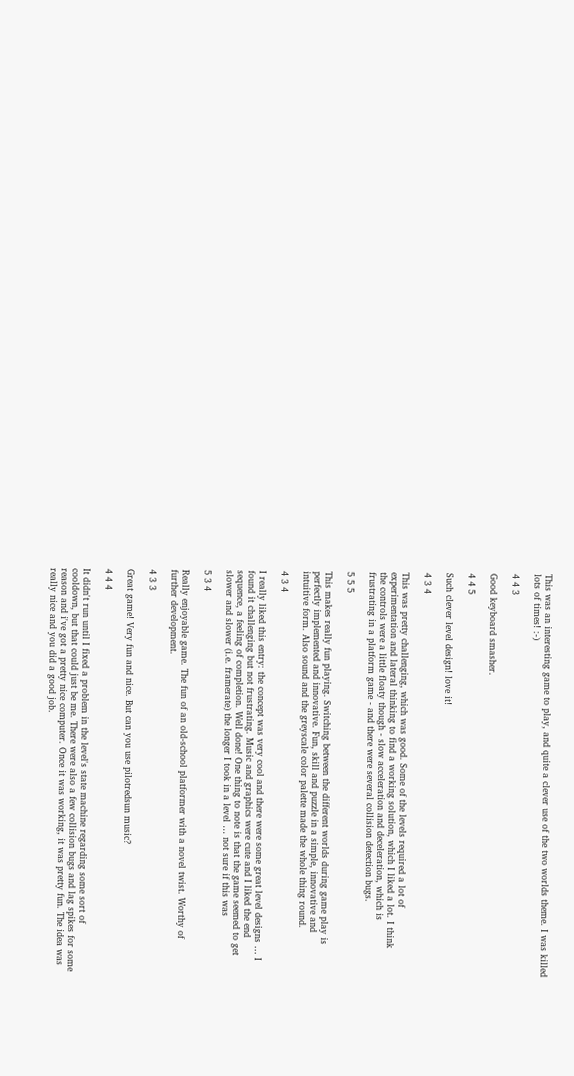This was an interesting game to play, and quite a clever use of the two worlds theme. I was killed
lots of times! :-)

4 4 3

Good keyboard smasher.

4 4 5

Such clever level design! love it!

4 3 4

This was pretty challenging, which was good. Some of the levels required a lot of
experimentation and lateral thinking to find a working solution, which I liked a lot. I think
the controls were a little floaty though - slow acceleration and deceleration, which is
frustrating in a platform game - and there were several collision detection bugs.

5 5 5

This makes really fun playing. Switching between the different worlds during game play is
perfectly implemented and innovative. Fun, skill and puzzle in a simple, innovative and
intuitive form. Also sound and the greyscale color palette made the whole thing round.

4 3 4

I really liked this entry: the concept was very cool and there were some great level designs … I
found it challenging but not frustrating. Music and graphics were cute and I liked the end
sequence, a feeling of completion. Well done! One thing to note is that the game seemed to get
slower and slower (i.e. framerate) the longer I took in a level … not sure if this was

5 3 4

Really enjoyable game. The fun of an old-school platformer with a novel twist. Worthy of
further development.

4 3 3

Great game! Very fun and nice. But can you use pilotredsun music?

4 4 4

It didn't run until I fixed a problem in the level's state machine regarding some sort of
cooldown, but that could just be me. There were also a few collision bugs and lag spikes for some
reason and i've got a pretty nice computer. Once it was working, it was pretty fun. The idea was
really nice and you did a good job.